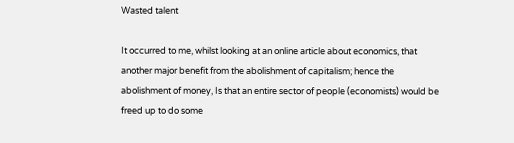Wasted talent

It occurred to me, whilst looking at an online article about economics, that another major benefit from the abolishment of capitalism; hence the abolishment of money, Is that an entire sector of people (economists) would be freed up to do some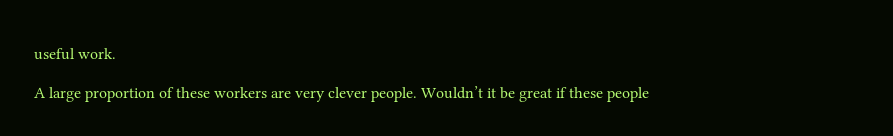useful work.

A large proportion of these workers are very clever people. Wouldn’t it be great if these people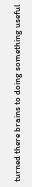turned there brains to doing something useful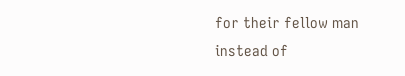for their fellow man instead of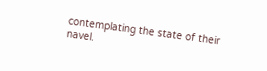contemplating the state of their navel.